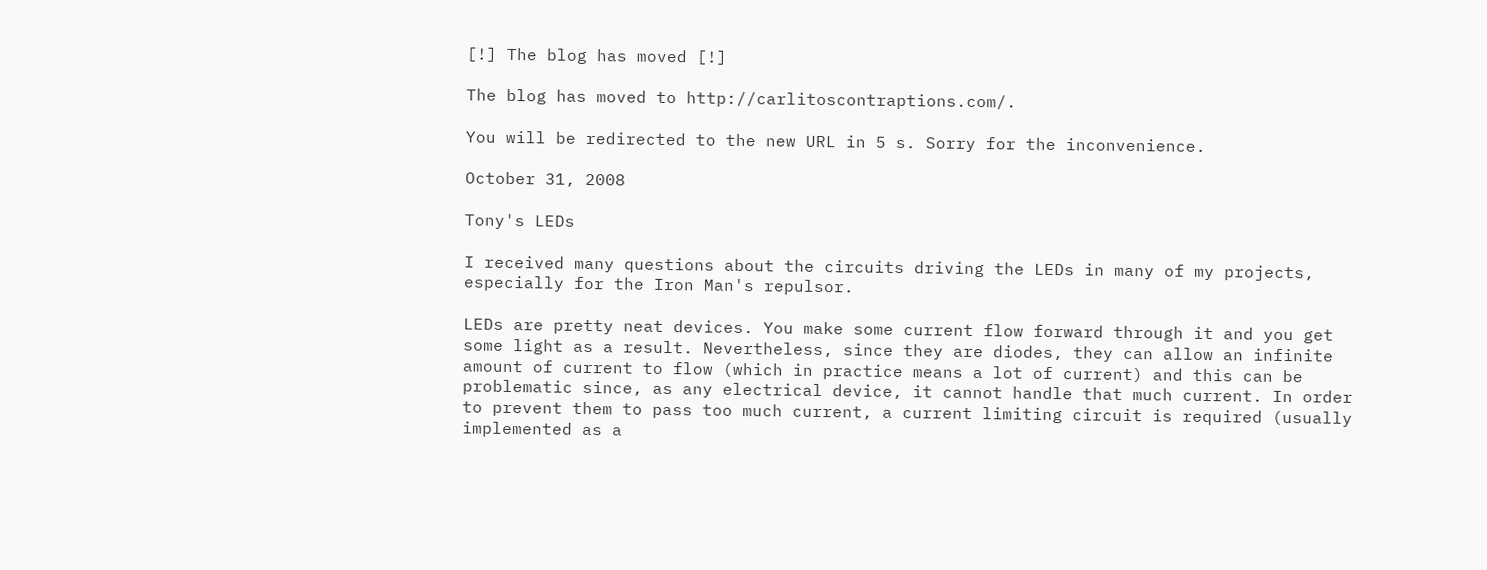[!] The blog has moved [!]

The blog has moved to http://carlitoscontraptions.com/.

You will be redirected to the new URL in 5 s. Sorry for the inconvenience.

October 31, 2008

Tony's LEDs

I received many questions about the circuits driving the LEDs in many of my projects, especially for the Iron Man's repulsor.

LEDs are pretty neat devices. You make some current flow forward through it and you get some light as a result. Nevertheless, since they are diodes, they can allow an infinite amount of current to flow (which in practice means a lot of current) and this can be problematic since, as any electrical device, it cannot handle that much current. In order to prevent them to pass too much current, a current limiting circuit is required (usually implemented as a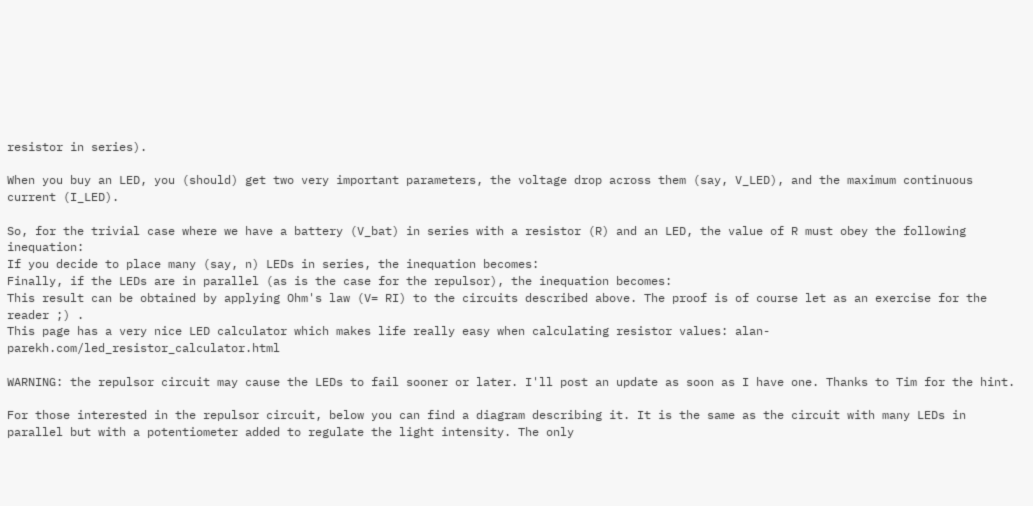resistor in series).

When you buy an LED, you (should) get two very important parameters, the voltage drop across them (say, V_LED), and the maximum continuous current (I_LED).

So, for the trivial case where we have a battery (V_bat) in series with a resistor (R) and an LED, the value of R must obey the following inequation:
If you decide to place many (say, n) LEDs in series, the inequation becomes:
Finally, if the LEDs are in parallel (as is the case for the repulsor), the inequation becomes:
This result can be obtained by applying Ohm's law (V= RI) to the circuits described above. The proof is of course let as an exercise for the reader ;) .
This page has a very nice LED calculator which makes life really easy when calculating resistor values: alan-parekh.com/led_resistor_calculator.html

WARNING: the repulsor circuit may cause the LEDs to fail sooner or later. I'll post an update as soon as I have one. Thanks to Tim for the hint.

For those interested in the repulsor circuit, below you can find a diagram describing it. It is the same as the circuit with many LEDs in parallel but with a potentiometer added to regulate the light intensity. The only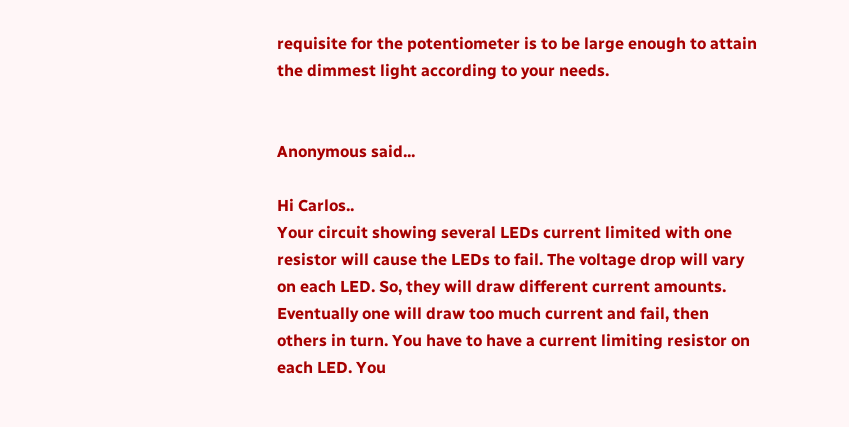requisite for the potentiometer is to be large enough to attain the dimmest light according to your needs.


Anonymous said...

Hi Carlos..
Your circuit showing several LEDs current limited with one resistor will cause the LEDs to fail. The voltage drop will vary on each LED. So, they will draw different current amounts. Eventually one will draw too much current and fail, then others in turn. You have to have a current limiting resistor on each LED. You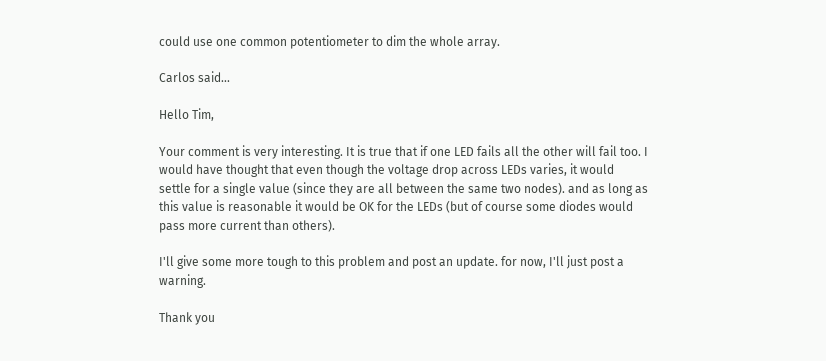could use one common potentiometer to dim the whole array.

Carlos said...

Hello Tim,

Your comment is very interesting. It is true that if one LED fails all the other will fail too. I would have thought that even though the voltage drop across LEDs varies, it would settle for a single value (since they are all between the same two nodes). and as long as this value is reasonable it would be OK for the LEDs (but of course some diodes would pass more current than others).

I'll give some more tough to this problem and post an update. for now, I'll just post a warning.

Thank you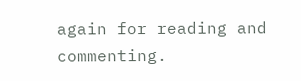again for reading and commenting.